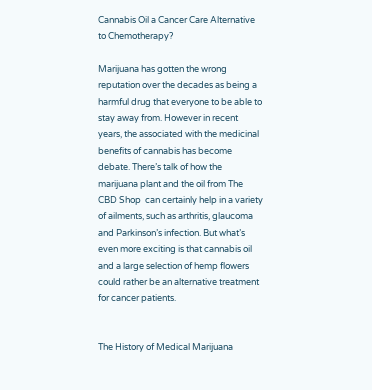Cannabis Oil a Cancer Care Alternative to Chemotherapy?

Marijuana has gotten the wrong reputation over the decades as being a harmful drug that everyone to be able to stay away from. However in recent years, the associated with the medicinal benefits of cannabis has become debate. There’s talk of how the marijuana plant and the oil from The CBD Shop  can certainly help in a variety of ailments, such as arthritis, glaucoma and Parkinson’s infection. But what’s even more exciting is that cannabis oil and a large selection of hemp flowers could rather be an alternative treatment for cancer patients.


The History of Medical Marijuana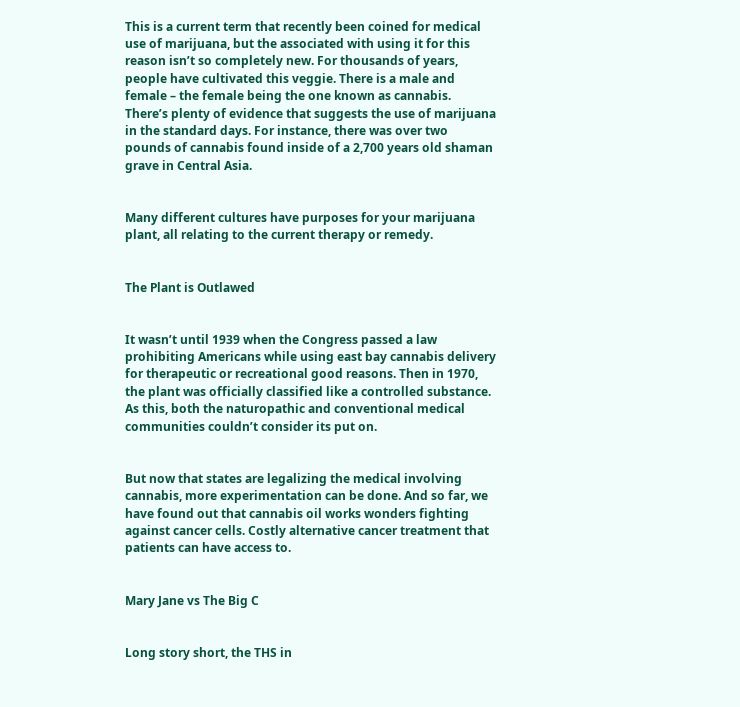This is a current term that recently been coined for medical use of marijuana, but the associated with using it for this reason isn’t so completely new. For thousands of years, people have cultivated this veggie. There is a male and female – the female being the one known as cannabis. There’s plenty of evidence that suggests the use of marijuana in the standard days. For instance, there was over two pounds of cannabis found inside of a 2,700 years old shaman grave in Central Asia.


Many different cultures have purposes for your marijuana plant, all relating to the current therapy or remedy.


The Plant is Outlawed


It wasn’t until 1939 when the Congress passed a law prohibiting Americans while using east bay cannabis delivery for therapeutic or recreational good reasons. Then in 1970, the plant was officially classified like a controlled substance. As this, both the naturopathic and conventional medical communities couldn’t consider its put on.


But now that states are legalizing the medical involving cannabis, more experimentation can be done. And so far, we have found out that cannabis oil works wonders fighting against cancer cells. Costly alternative cancer treatment that patients can have access to.


Mary Jane vs The Big C


Long story short, the THS in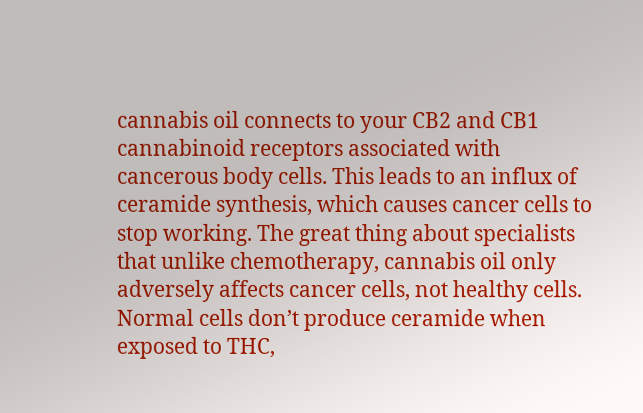cannabis oil connects to your CB2 and CB1 cannabinoid receptors associated with cancerous body cells. This leads to an influx of ceramide synthesis, which causes cancer cells to stop working. The great thing about specialists that unlike chemotherapy, cannabis oil only adversely affects cancer cells, not healthy cells. Normal cells don’t produce ceramide when exposed to THC,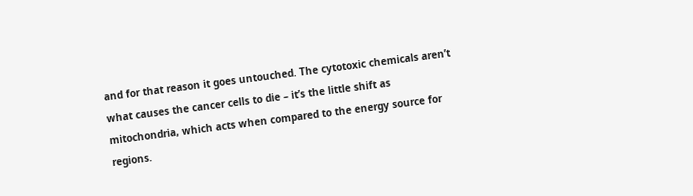and for that reason it goes untouched. The cytotoxic chemicals aren’t what causes the cancer cells to die – it’s the little shift as mitochondria, which acts when compared to the energy source for regions.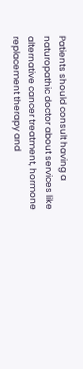Patients should consult having a naturopathic doctor about services like alternative cancer treatment, hormone replacement therapy and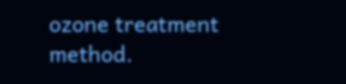ozone treatment method.